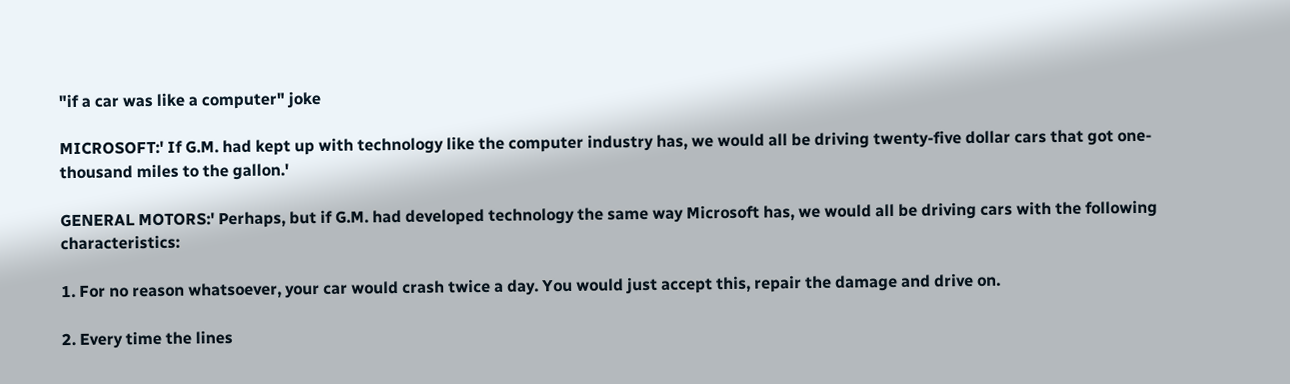"if a car was like a computer" joke

MICROSOFT:' If G.M. had kept up with technology like the computer industry has, we would all be driving twenty-five dollar cars that got one-thousand miles to the gallon.'

GENERAL MOTORS:' Perhaps, but if G.M. had developed technology the same way Microsoft has, we would all be driving cars with the following characteristics:

1. For no reason whatsoever, your car would crash twice a day. You would just accept this, repair the damage and drive on.

2. Every time the lines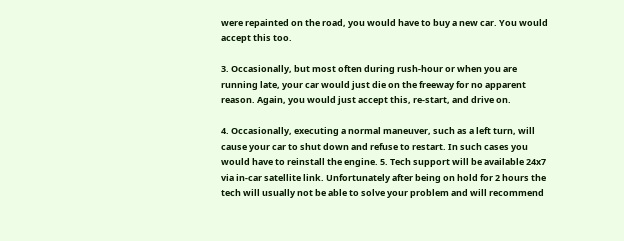were repainted on the road, you would have to buy a new car. You would accept this too.

3. Occasionally, but most often during rush-hour or when you are running late, your car would just die on the freeway for no apparent reason. Again, you would just accept this, re-start, and drive on.

4. Occasionally, executing a normal maneuver, such as a left turn, will cause your car to shut down and refuse to restart. In such cases you would have to reinstall the engine. 5. Tech support will be available 24x7 via in-car satellite link. Unfortunately after being on hold for 2 hours the tech will usually not be able to solve your problem and will recommend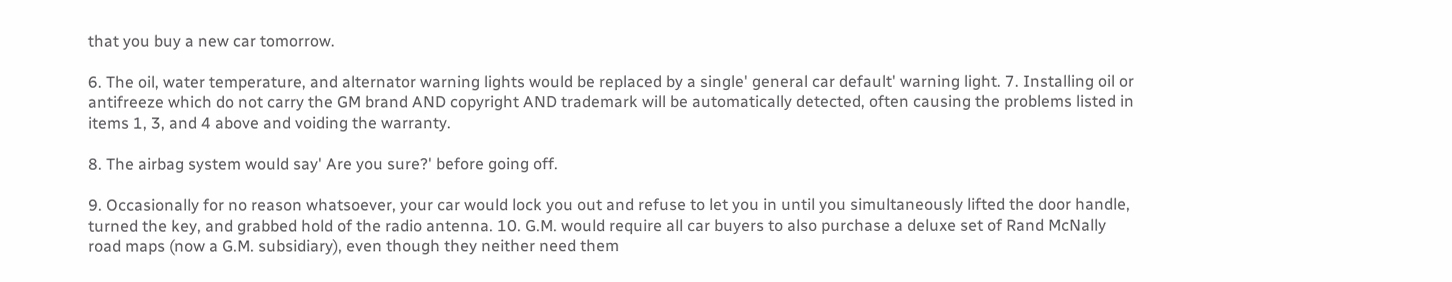that you buy a new car tomorrow.

6. The oil, water temperature, and alternator warning lights would be replaced by a single' general car default' warning light. 7. Installing oil or antifreeze which do not carry the GM brand AND copyright AND trademark will be automatically detected, often causing the problems listed in items 1, 3, and 4 above and voiding the warranty.

8. The airbag system would say' Are you sure?' before going off.

9. Occasionally for no reason whatsoever, your car would lock you out and refuse to let you in until you simultaneously lifted the door handle, turned the key, and grabbed hold of the radio antenna. 10. G.M. would require all car buyers to also purchase a deluxe set of Rand McNally road maps (now a G.M. subsidiary), even though they neither need them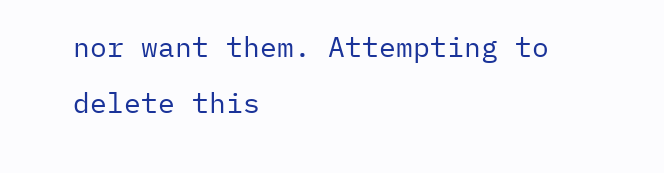nor want them. Attempting to delete this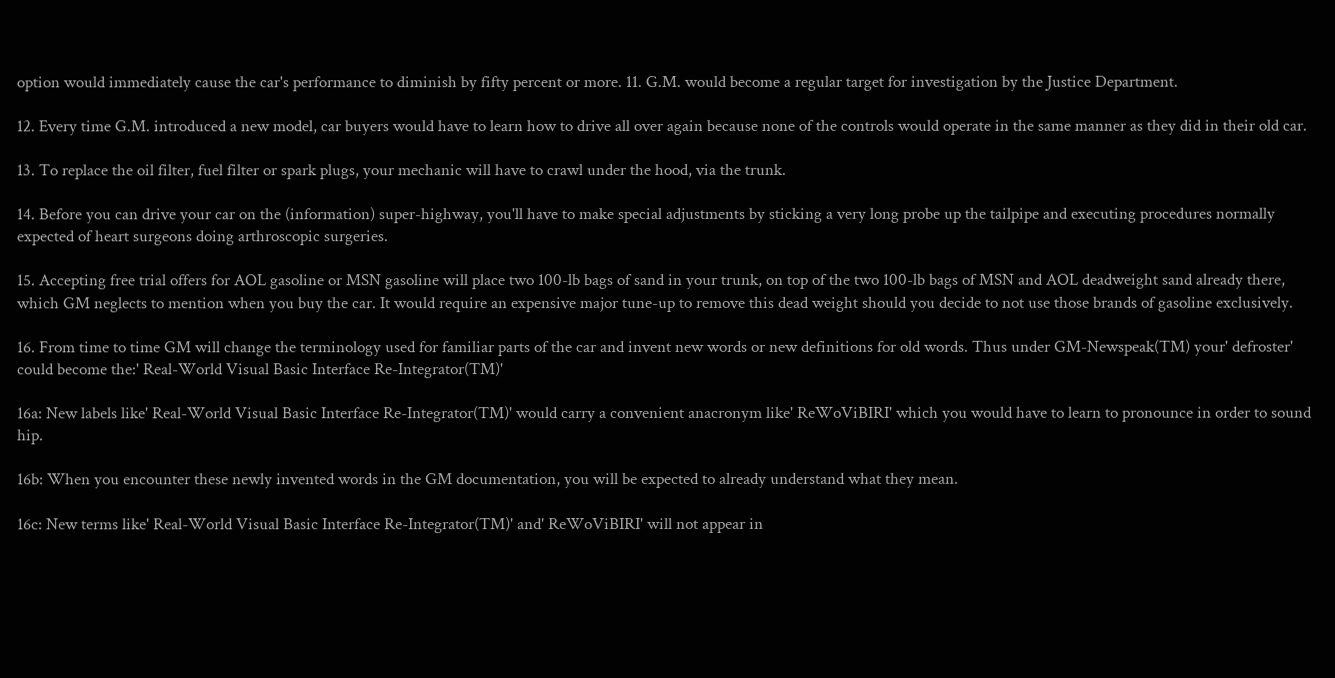option would immediately cause the car's performance to diminish by fifty percent or more. 11. G.M. would become a regular target for investigation by the Justice Department.

12. Every time G.M. introduced a new model, car buyers would have to learn how to drive all over again because none of the controls would operate in the same manner as they did in their old car.

13. To replace the oil filter, fuel filter or spark plugs, your mechanic will have to crawl under the hood, via the trunk.

14. Before you can drive your car on the (information) super-highway, you'll have to make special adjustments by sticking a very long probe up the tailpipe and executing procedures normally expected of heart surgeons doing arthroscopic surgeries.

15. Accepting free trial offers for AOL gasoline or MSN gasoline will place two 100-lb bags of sand in your trunk, on top of the two 100-lb bags of MSN and AOL deadweight sand already there, which GM neglects to mention when you buy the car. It would require an expensive major tune-up to remove this dead weight should you decide to not use those brands of gasoline exclusively.

16. From time to time GM will change the terminology used for familiar parts of the car and invent new words or new definitions for old words. Thus under GM-Newspeak(TM) your' defroster' could become the:' Real-World Visual Basic Interface Re-Integrator(TM)'

16a: New labels like' Real-World Visual Basic Interface Re-Integrator(TM)' would carry a convenient anacronym like' ReWoViBIRI' which you would have to learn to pronounce in order to sound hip.

16b: When you encounter these newly invented words in the GM documentation, you will be expected to already understand what they mean.

16c: New terms like' Real-World Visual Basic Interface Re-Integrator(TM)' and' ReWoViBIRI' will not appear in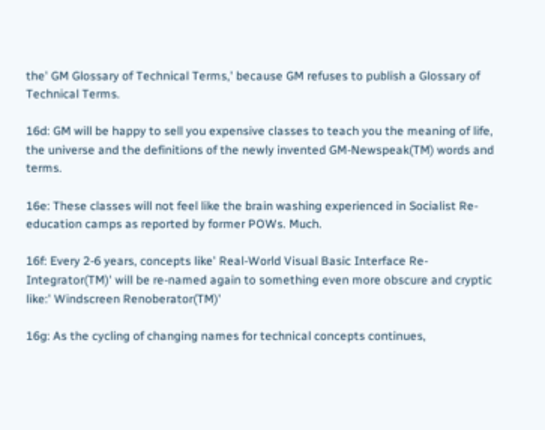the' GM Glossary of Technical Terms,' because GM refuses to publish a Glossary of Technical Terms.

16d: GM will be happy to sell you expensive classes to teach you the meaning of life, the universe and the definitions of the newly invented GM-Newspeak(TM) words and terms.

16e: These classes will not feel like the brain washing experienced in Socialist Re-education camps as reported by former POWs. Much.

16f: Every 2-6 years, concepts like' Real-World Visual Basic Interface Re-Integrator(TM)' will be re-named again to something even more obscure and cryptic like:' Windscreen Renoberator(TM)'

16g: As the cycling of changing names for technical concepts continues,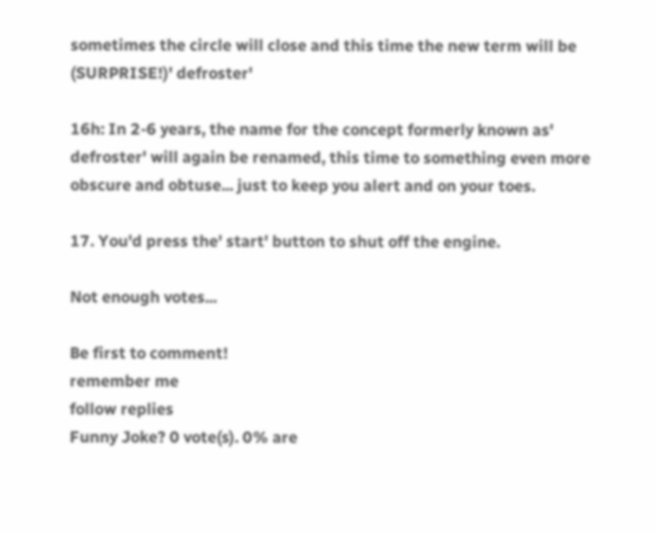sometimes the circle will close and this time the new term will be (SURPRISE!)' defroster'

16h: In 2-6 years, the name for the concept formerly known as' defroster' will again be renamed, this time to something even more obscure and obtuse... just to keep you alert and on your toes.

17. You'd press the' start' button to shut off the engine.

Not enough votes...

Be first to comment!
remember me
follow replies
Funny Joke? 0 vote(s). 0% are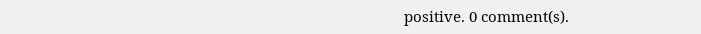positive. 0 comment(s).